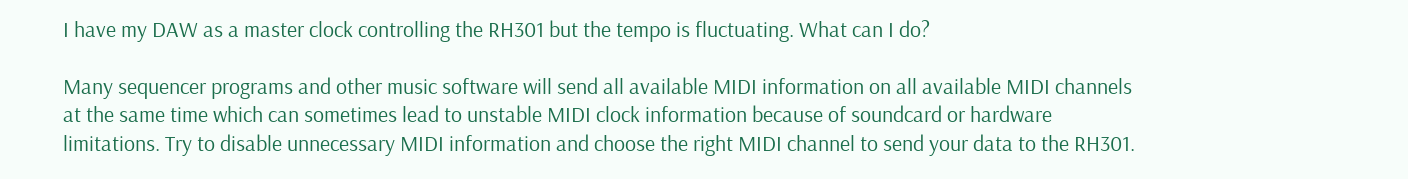I have my DAW as a master clock controlling the RH301 but the tempo is fluctuating. What can I do?

Many sequencer programs and other music software will send all available MIDI information on all available MIDI channels at the same time which can sometimes lead to unstable MIDI clock information because of soundcard or hardware limitations. Try to disable unnecessary MIDI information and choose the right MIDI channel to send your data to the RH301.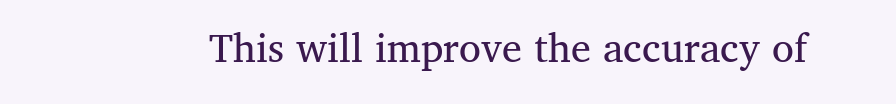This will improve the accuracy of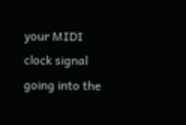your MIDI clock signal going into the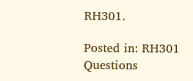RH301.

Posted in: RH301 Questions